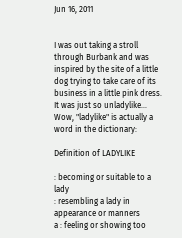Jun 16, 2011


I was out taking a stroll through Burbank and was inspired by the site of a little dog trying to take care of its business in a little pink dress. It was just so unladylike... Wow, "ladylike" is actually a word in the dictionary:

Definition of LADYLIKE

: becoming or suitable to a lady
: resembling a lady in appearance or manners
a : feeling or showing too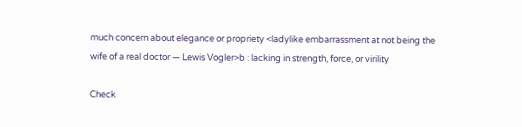much concern about elegance or propriety <ladylike embarrassment at not being the wife of a real doctor — Lewis Vogler>b : lacking in strength, force, or virility

Check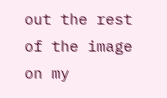out the rest of the image on my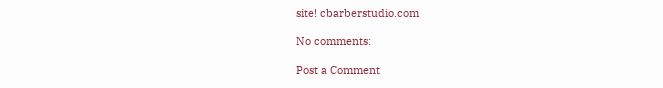site! cbarberstudio.com

No comments:

Post a Comment